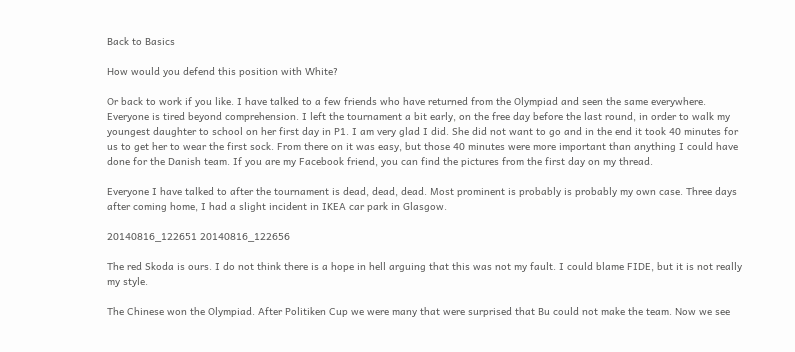Back to Basics

How would you defend this position with White?

Or back to work if you like. I have talked to a few friends who have returned from the Olympiad and seen the same everywhere. Everyone is tired beyond comprehension. I left the tournament a bit early, on the free day before the last round, in order to walk my youngest daughter to school on her first day in P1. I am very glad I did. She did not want to go and in the end it took 40 minutes for us to get her to wear the first sock. From there on it was easy, but those 40 minutes were more important than anything I could have done for the Danish team. If you are my Facebook friend, you can find the pictures from the first day on my thread.

Everyone I have talked to after the tournament is dead, dead, dead. Most prominent is probably is probably my own case. Three days after coming home, I had a slight incident in IKEA car park in Glasgow.

20140816_122651 20140816_122656

The red Skoda is ours. I do not think there is a hope in hell arguing that this was not my fault. I could blame FIDE, but it is not really my style.

The Chinese won the Olympiad. After Politiken Cup we were many that were surprised that Bu could not make the team. Now we see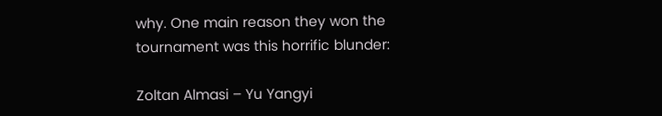why. One main reason they won the tournament was this horrific blunder:

Zoltan Almasi – Yu Yangyi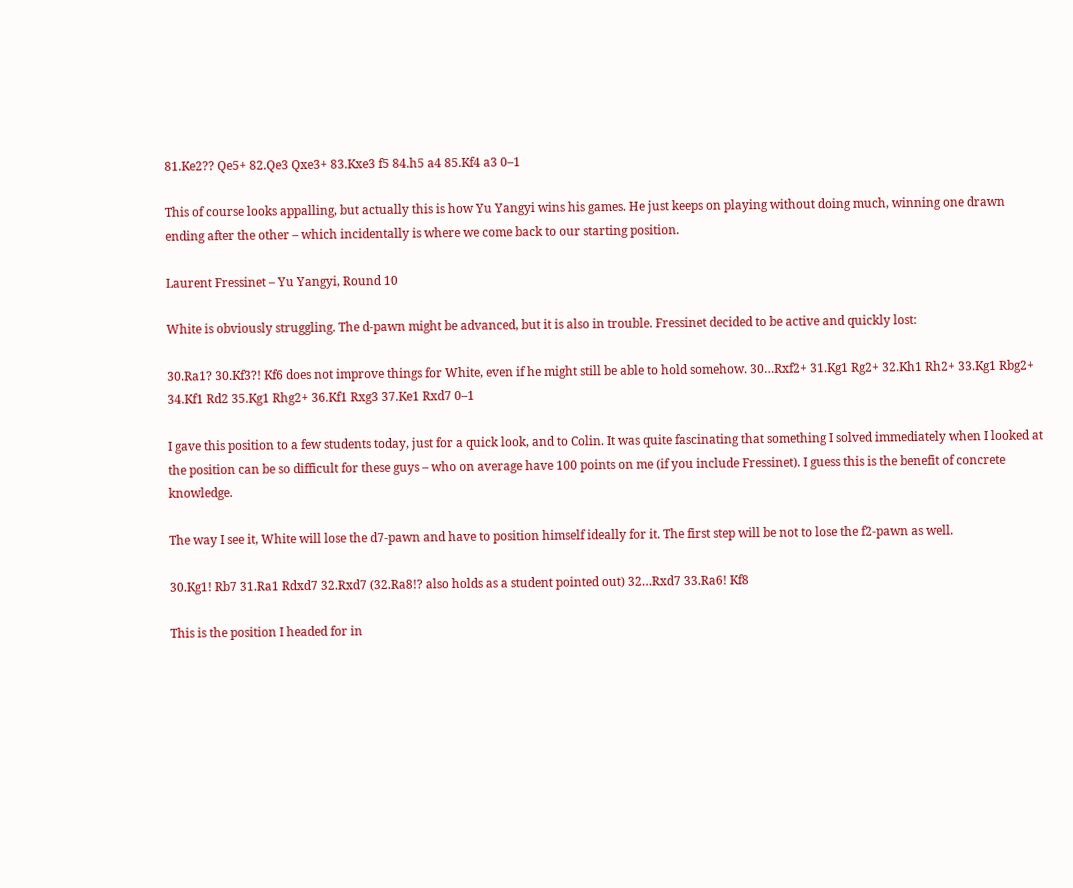81.Ke2?? Qe5+ 82.Qe3 Qxe3+ 83.Kxe3 f5 84.h5 a4 85.Kf4 a3 0–1

This of course looks appalling, but actually this is how Yu Yangyi wins his games. He just keeps on playing without doing much, winning one drawn ending after the other – which incidentally is where we come back to our starting position.

Laurent Fressinet – Yu Yangyi, Round 10

White is obviously struggling. The d-pawn might be advanced, but it is also in trouble. Fressinet decided to be active and quickly lost:

30.Ra1? 30.Kf3?! Kf6 does not improve things for White, even if he might still be able to hold somehow. 30…Rxf2+ 31.Kg1 Rg2+ 32.Kh1 Rh2+ 33.Kg1 Rbg2+ 34.Kf1 Rd2 35.Kg1 Rhg2+ 36.Kf1 Rxg3 37.Ke1 Rxd7 0–1

I gave this position to a few students today, just for a quick look, and to Colin. It was quite fascinating that something I solved immediately when I looked at the position can be so difficult for these guys – who on average have 100 points on me (if you include Fressinet). I guess this is the benefit of concrete knowledge.

The way I see it, White will lose the d7-pawn and have to position himself ideally for it. The first step will be not to lose the f2-pawn as well.

30.Kg1! Rb7 31.Ra1 Rdxd7 32.Rxd7 (32.Ra8!? also holds as a student pointed out) 32…Rxd7 33.Ra6! Kf8

This is the position I headed for in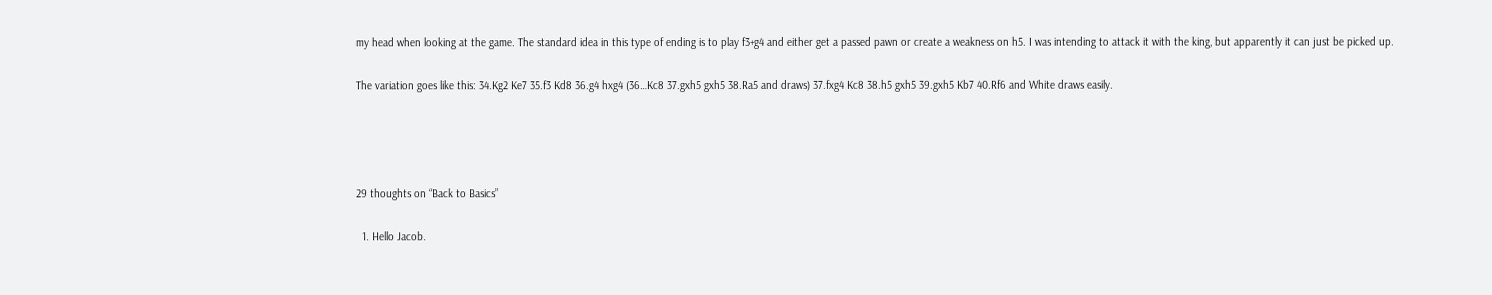my head when looking at the game. The standard idea in this type of ending is to play f3+g4 and either get a passed pawn or create a weakness on h5. I was intending to attack it with the king, but apparently it can just be picked up.

The variation goes like this: 34.Kg2 Ke7 35.f3 Kd8 36.g4 hxg4 (36…Kc8 37.gxh5 gxh5 38.Ra5 and draws) 37.fxg4 Kc8 38.h5 gxh5 39.gxh5 Kb7 40.Rf6 and White draws easily.




29 thoughts on “Back to Basics”

  1. Hello Jacob.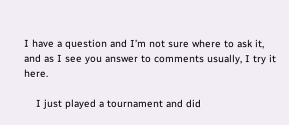I have a question and I’m not sure where to ask it, and as I see you answer to comments usually, I try it here.

    I just played a tournament and did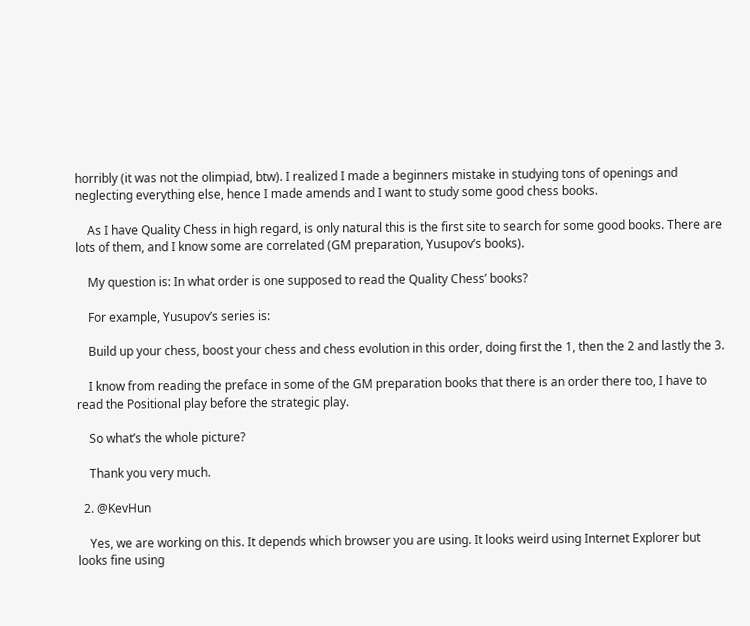horribly (it was not the olimpiad, btw). I realized I made a beginners mistake in studying tons of openings and neglecting everything else, hence I made amends and I want to study some good chess books.

    As I have Quality Chess in high regard, is only natural this is the first site to search for some good books. There are lots of them, and I know some are correlated (GM preparation, Yusupov’s books).

    My question is: In what order is one supposed to read the Quality Chess’ books?

    For example, Yusupov’s series is:

    Build up your chess, boost your chess and chess evolution in this order, doing first the 1, then the 2 and lastly the 3.

    I know from reading the preface in some of the GM preparation books that there is an order there too, I have to read the Positional play before the strategic play.

    So what’s the whole picture?

    Thank you very much.

  2. @KevHun

    Yes, we are working on this. It depends which browser you are using. It looks weird using Internet Explorer but looks fine using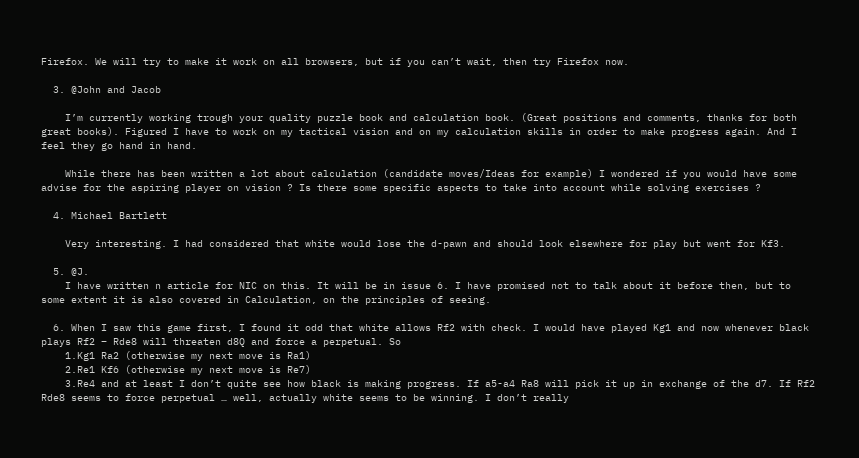Firefox. We will try to make it work on all browsers, but if you can’t wait, then try Firefox now.

  3. @John and Jacob

    I’m currently working trough your quality puzzle book and calculation book. (Great positions and comments, thanks for both great books). Figured I have to work on my tactical vision and on my calculation skills in order to make progress again. And I feel they go hand in hand.

    While there has been written a lot about calculation (candidate moves/Ideas for example) I wondered if you would have some advise for the aspiring player on vision ? Is there some specific aspects to take into account while solving exercises ?

  4. Michael Bartlett

    Very interesting. I had considered that white would lose the d-pawn and should look elsewhere for play but went for Kf3.

  5. @J.
    I have written n article for NIC on this. It will be in issue 6. I have promised not to talk about it before then, but to some extent it is also covered in Calculation, on the principles of seeing.

  6. When I saw this game first, I found it odd that white allows Rf2 with check. I would have played Kg1 and now whenever black plays Rf2 – Rde8 will threaten d8Q and force a perpetual. So
    1.Kg1 Ra2 (otherwise my next move is Ra1)
    2.Re1 Kf6 (otherwise my next move is Re7)
    3.Re4 and at least I don’t quite see how black is making progress. If a5-a4 Ra8 will pick it up in exchange of the d7. If Rf2 Rde8 seems to force perpetual … well, actually white seems to be winning. I don’t really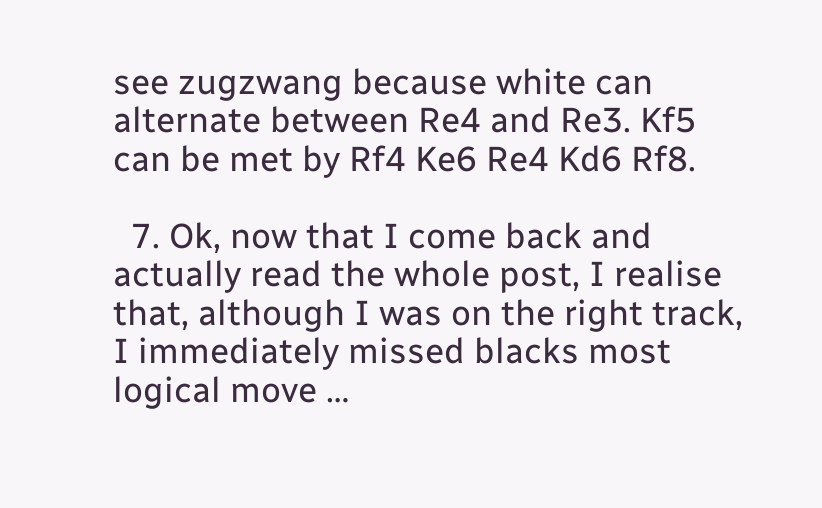see zugzwang because white can alternate between Re4 and Re3. Kf5 can be met by Rf4 Ke6 Re4 Kd6 Rf8.

  7. Ok, now that I come back and actually read the whole post, I realise that, although I was on the right track, I immediately missed blacks most logical move …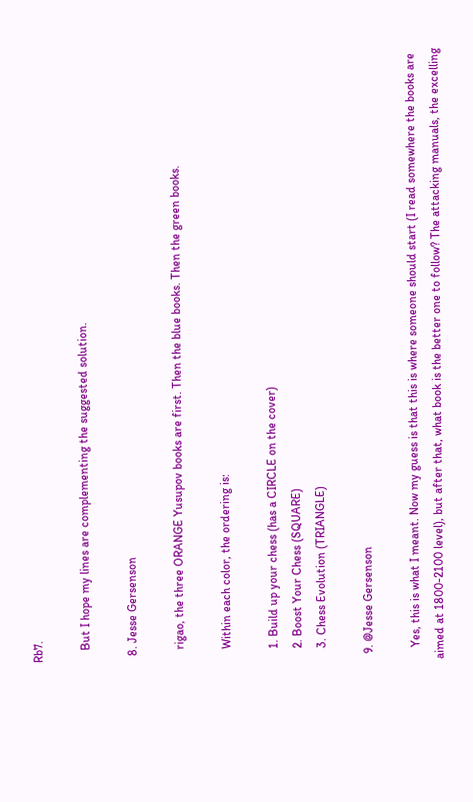Rb7.

    But I hope my lines are complementing the suggested solution.

  8. Jesse Gersenson

    rigao, the three ORANGE Yusupov books are first. Then the blue books. Then the green books.

    Within each color, the ordering is:

    1. Build up your chess (has a CIRCLE on the cover)
    2. Boost Your Chess (SQUARE)
    3. Chess Evolution (TRIANGLE)

  9. @Jesse Gersenson

    Yes, this is what I meant. Now my guess is that this is where someone should start (I read somewhere the books are aimed at 1800-2100 level), but after that, what book is the better one to follow? The attacking manuals, the excelling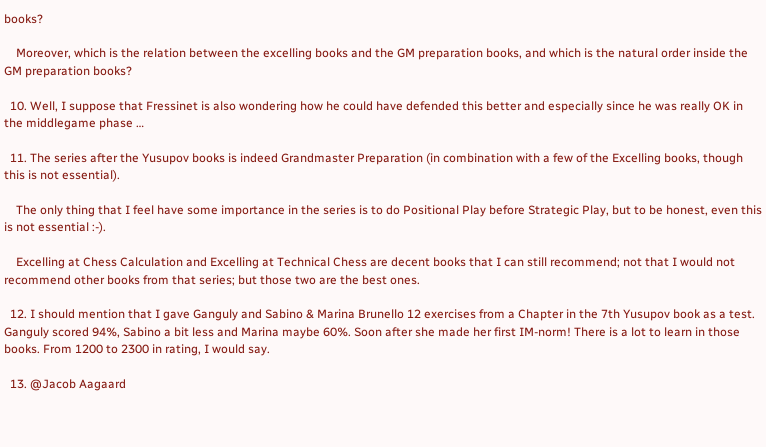books?

    Moreover, which is the relation between the excelling books and the GM preparation books, and which is the natural order inside the GM preparation books?

  10. Well, I suppose that Fressinet is also wondering how he could have defended this better and especially since he was really OK in the middlegame phase …

  11. The series after the Yusupov books is indeed Grandmaster Preparation (in combination with a few of the Excelling books, though this is not essential).

    The only thing that I feel have some importance in the series is to do Positional Play before Strategic Play, but to be honest, even this is not essential :-).

    Excelling at Chess Calculation and Excelling at Technical Chess are decent books that I can still recommend; not that I would not recommend other books from that series; but those two are the best ones.

  12. I should mention that I gave Ganguly and Sabino & Marina Brunello 12 exercises from a Chapter in the 7th Yusupov book as a test. Ganguly scored 94%, Sabino a bit less and Marina maybe 60%. Soon after she made her first IM-norm! There is a lot to learn in those books. From 1200 to 2300 in rating, I would say.

  13. @Jacob Aagaard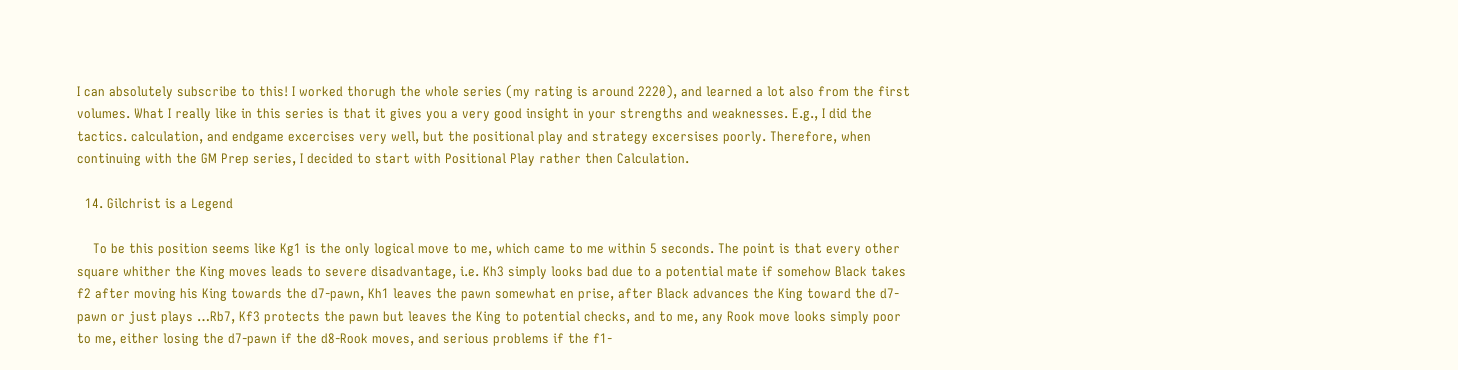I can absolutely subscribe to this! I worked thorugh the whole series (my rating is around 2220), and learned a lot also from the first volumes. What I really like in this series is that it gives you a very good insight in your strengths and weaknesses. E.g., I did the tactics. calculation, and endgame excercises very well, but the positional play and strategy excersises poorly. Therefore, when continuing with the GM Prep series, I decided to start with Positional Play rather then Calculation.

  14. Gilchrist is a Legend

    To be this position seems like Kg1 is the only logical move to me, which came to me within 5 seconds. The point is that every other square whither the King moves leads to severe disadvantage, i.e. Kh3 simply looks bad due to a potential mate if somehow Black takes f2 after moving his King towards the d7-pawn, Kh1 leaves the pawn somewhat en prise, after Black advances the King toward the d7-pawn or just plays …Rb7, Kf3 protects the pawn but leaves the King to potential checks, and to me, any Rook move looks simply poor to me, either losing the d7-pawn if the d8-Rook moves, and serious problems if the f1-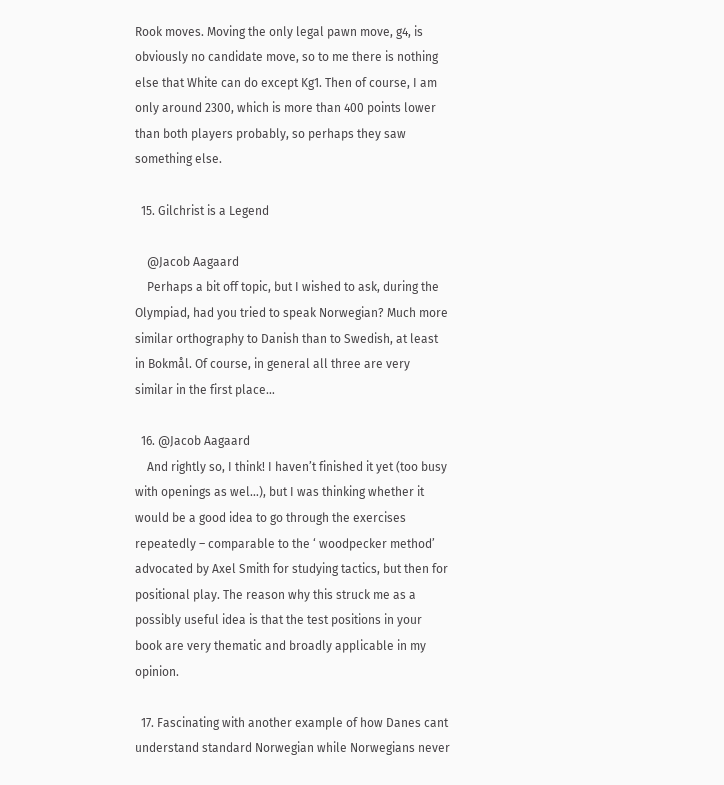Rook moves. Moving the only legal pawn move, g4, is obviously no candidate move, so to me there is nothing else that White can do except Kg1. Then of course, I am only around 2300, which is more than 400 points lower than both players probably, so perhaps they saw something else.

  15. Gilchrist is a Legend

    @Jacob Aagaard
    Perhaps a bit off topic, but I wished to ask, during the Olympiad, had you tried to speak Norwegian? Much more similar orthography to Danish than to Swedish, at least in Bokmål. Of course, in general all three are very similar in the first place…

  16. @Jacob Aagaard
    And rightly so, I think! I haven’t finished it yet (too busy with openings as wel…), but I was thinking whether it would be a good idea to go through the exercises repeatedly – comparable to the ‘ woodpecker method’ advocated by Axel Smith for studying tactics, but then for positional play. The reason why this struck me as a possibly useful idea is that the test positions in your book are very thematic and broadly applicable in my opinion.

  17. Fascinating with another example of how Danes cant understand standard Norwegian while Norwegians never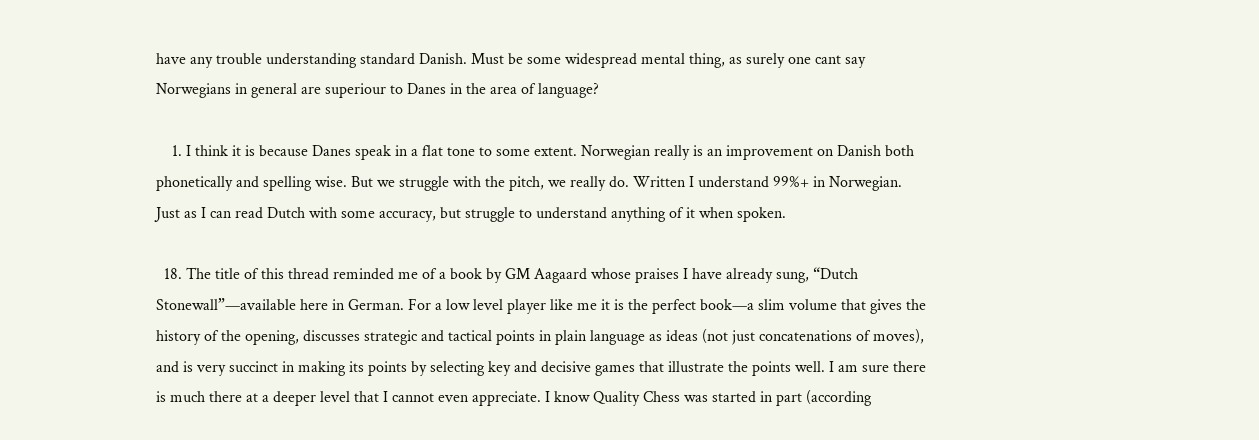have any trouble understanding standard Danish. Must be some widespread mental thing, as surely one cant say Norwegians in general are superiour to Danes in the area of language?

    1. I think it is because Danes speak in a flat tone to some extent. Norwegian really is an improvement on Danish both phonetically and spelling wise. But we struggle with the pitch, we really do. Written I understand 99%+ in Norwegian. Just as I can read Dutch with some accuracy, but struggle to understand anything of it when spoken.

  18. The title of this thread reminded me of a book by GM Aagaard whose praises I have already sung, “Dutch Stonewall”—available here in German. For a low level player like me it is the perfect book—a slim volume that gives the history of the opening, discusses strategic and tactical points in plain language as ideas (not just concatenations of moves), and is very succinct in making its points by selecting key and decisive games that illustrate the points well. I am sure there is much there at a deeper level that I cannot even appreciate. I know Quality Chess was started in part (according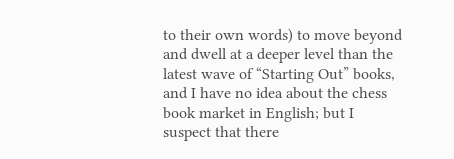to their own words) to move beyond and dwell at a deeper level than the latest wave of “Starting Out” books, and I have no idea about the chess book market in English; but I suspect that there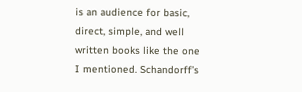is an audience for basic, direct, simple, and well written books like the one I mentioned. Schandorff’s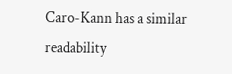Caro-Kann has a similar readability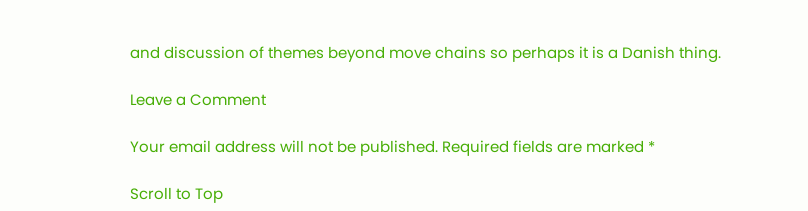and discussion of themes beyond move chains so perhaps it is a Danish thing.

Leave a Comment

Your email address will not be published. Required fields are marked *

Scroll to Top